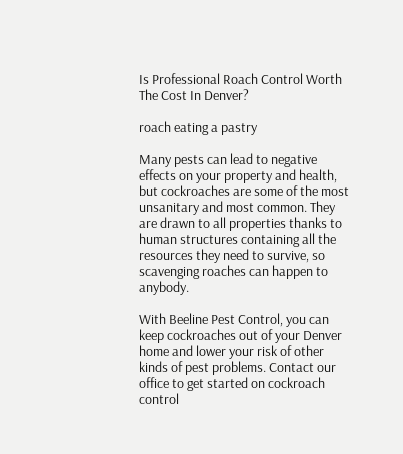Is Professional Roach Control Worth The Cost In Denver?

roach eating a pastry

Many pests can lead to negative effects on your property and health, but cockroaches are some of the most unsanitary and most common. They are drawn to all properties thanks to human structures containing all the resources they need to survive, so scavenging roaches can happen to anybody.

With Beeline Pest Control, you can keep cockroaches out of your Denver home and lower your risk of other kinds of pest problems. Contact our office to get started on cockroach control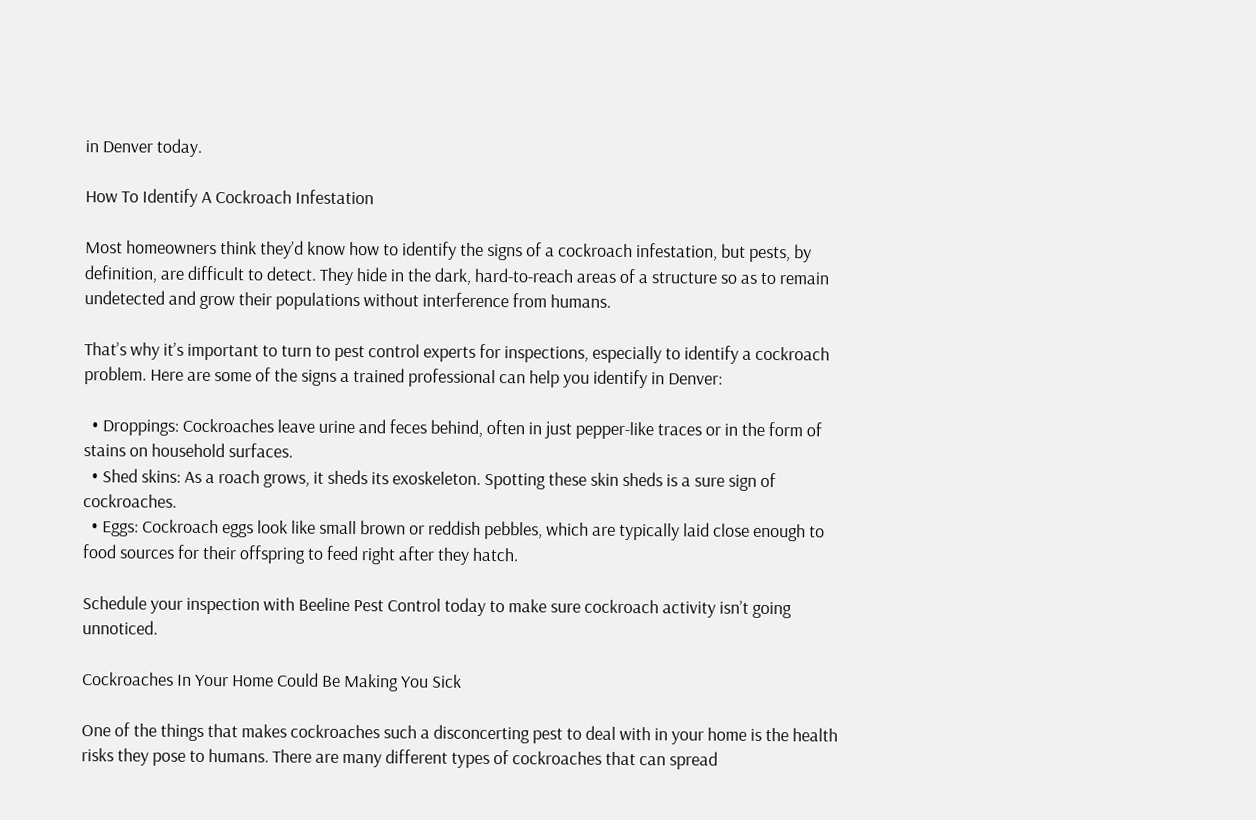in Denver today.

How To Identify A Cockroach Infestation

Most homeowners think they’d know how to identify the signs of a cockroach infestation, but pests, by definition, are difficult to detect. They hide in the dark, hard-to-reach areas of a structure so as to remain undetected and grow their populations without interference from humans.

That’s why it’s important to turn to pest control experts for inspections, especially to identify a cockroach problem. Here are some of the signs a trained professional can help you identify in Denver:

  • Droppings: Cockroaches leave urine and feces behind, often in just pepper-like traces or in the form of stains on household surfaces.
  • Shed skins: As a roach grows, it sheds its exoskeleton. Spotting these skin sheds is a sure sign of cockroaches.
  • Eggs: Cockroach eggs look like small brown or reddish pebbles, which are typically laid close enough to food sources for their offspring to feed right after they hatch.

Schedule your inspection with Beeline Pest Control today to make sure cockroach activity isn’t going unnoticed.

Cockroaches In Your Home Could Be Making You Sick

One of the things that makes cockroaches such a disconcerting pest to deal with in your home is the health risks they pose to humans. There are many different types of cockroaches that can spread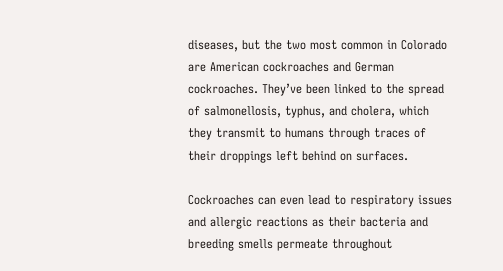diseases, but the two most common in Colorado are American cockroaches and German cockroaches. They’ve been linked to the spread of salmonellosis, typhus, and cholera, which they transmit to humans through traces of their droppings left behind on surfaces.

Cockroaches can even lead to respiratory issues and allergic reactions as their bacteria and breeding smells permeate throughout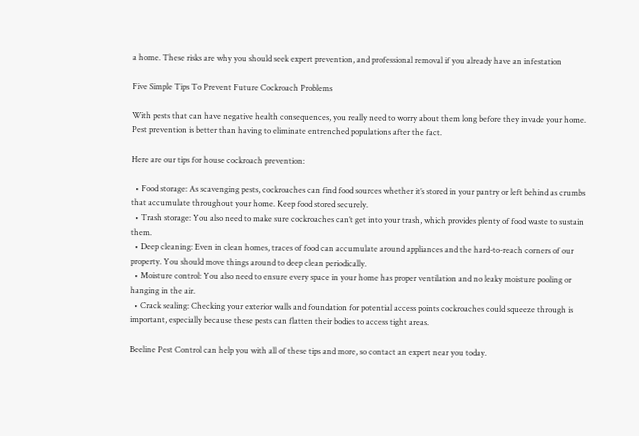a home. These risks are why you should seek expert prevention, and professional removal if you already have an infestation

Five Simple Tips To Prevent Future Cockroach Problems

With pests that can have negative health consequences, you really need to worry about them long before they invade your home. Pest prevention is better than having to eliminate entrenched populations after the fact.

Here are our tips for house cockroach prevention:

  • Food storage: As scavenging pests, cockroaches can find food sources whether it’s stored in your pantry or left behind as crumbs that accumulate throughout your home. Keep food stored securely.
  • Trash storage: You also need to make sure cockroaches can’t get into your trash, which provides plenty of food waste to sustain them.
  • Deep cleaning: Even in clean homes, traces of food can accumulate around appliances and the hard-to-reach corners of our property. You should move things around to deep clean periodically.
  • Moisture control: You also need to ensure every space in your home has proper ventilation and no leaky moisture pooling or hanging in the air.
  • Crack sealing: Checking your exterior walls and foundation for potential access points cockroaches could squeeze through is important, especially because these pests can flatten their bodies to access tight areas.

Beeline Pest Control can help you with all of these tips and more, so contact an expert near you today.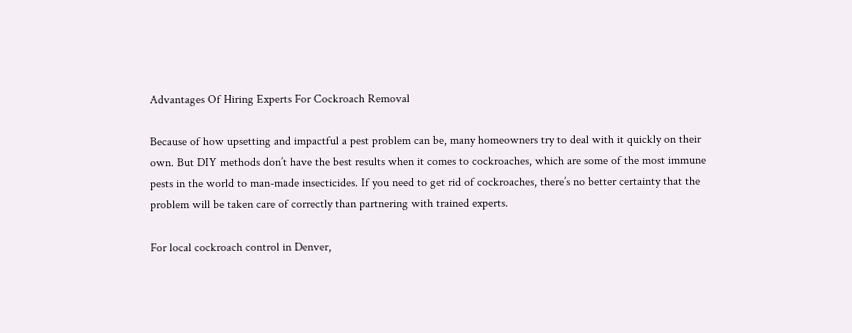Advantages Of Hiring Experts For Cockroach Removal

Because of how upsetting and impactful a pest problem can be, many homeowners try to deal with it quickly on their own. But DIY methods don’t have the best results when it comes to cockroaches, which are some of the most immune pests in the world to man-made insecticides. If you need to get rid of cockroaches, there’s no better certainty that the problem will be taken care of correctly than partnering with trained experts.

For local cockroach control in Denver,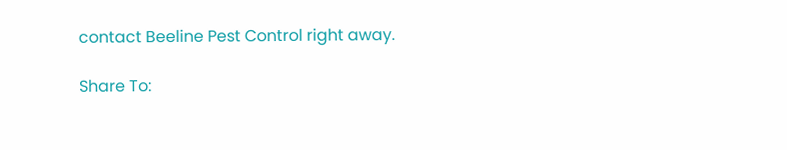contact Beeline Pest Control right away.

Share To: